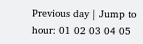Previous day | Jump to hour: 01 02 03 04 05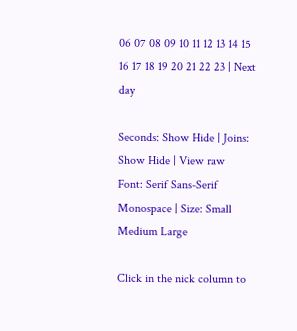06 07 08 09 10 11 12 13 14 15 16 17 18 19 20 21 22 23 | Next day

Seconds: Show Hide | Joins: Show Hide | View raw
Font: Serif Sans-Serif Monospace | Size: Small Medium Large

Click in the nick column to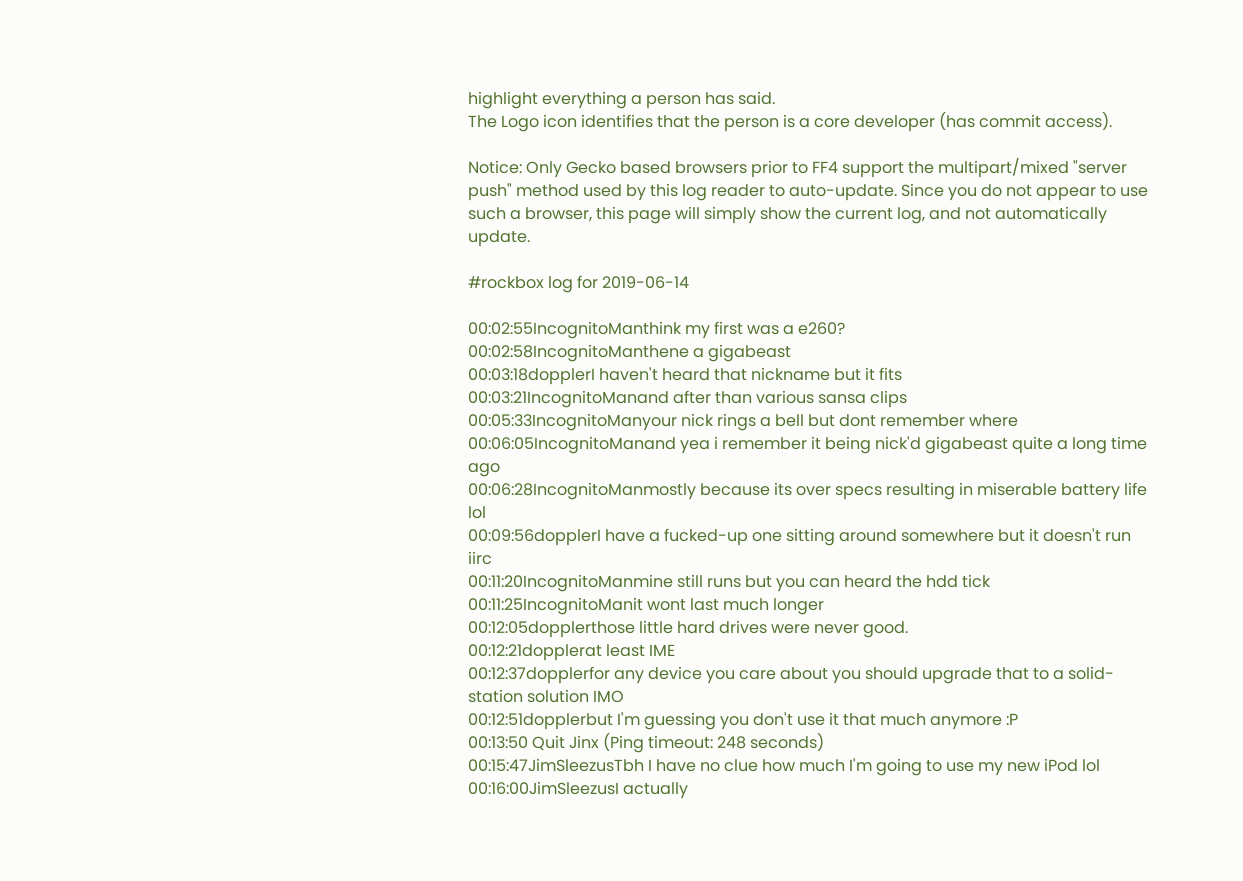highlight everything a person has said.
The Logo icon identifies that the person is a core developer (has commit access).

Notice: Only Gecko based browsers prior to FF4 support the multipart/mixed "server push" method used by this log reader to auto-update. Since you do not appear to use such a browser, this page will simply show the current log, and not automatically update.

#rockbox log for 2019-06-14

00:02:55IncognitoManthink my first was a e260?
00:02:58IncognitoManthene a gigabeast
00:03:18dopplerI haven't heard that nickname but it fits
00:03:21IncognitoManand after than various sansa clips
00:05:33IncognitoManyour nick rings a bell but dont remember where
00:06:05IncognitoManand yea i remember it being nick'd gigabeast quite a long time ago
00:06:28IncognitoManmostly because its over specs resulting in miserable battery life lol
00:09:56dopplerI have a fucked-up one sitting around somewhere but it doesn't run iirc
00:11:20IncognitoManmine still runs but you can heard the hdd tick
00:11:25IncognitoManit wont last much longer
00:12:05dopplerthose little hard drives were never good.
00:12:21dopplerat least IME
00:12:37dopplerfor any device you care about you should upgrade that to a solid-station solution IMO
00:12:51dopplerbut I'm guessing you don't use it that much anymore :P
00:13:50 Quit Jinx (Ping timeout: 248 seconds)
00:15:47JimSleezusTbh I have no clue how much I'm going to use my new iPod lol
00:16:00JimSleezusI actually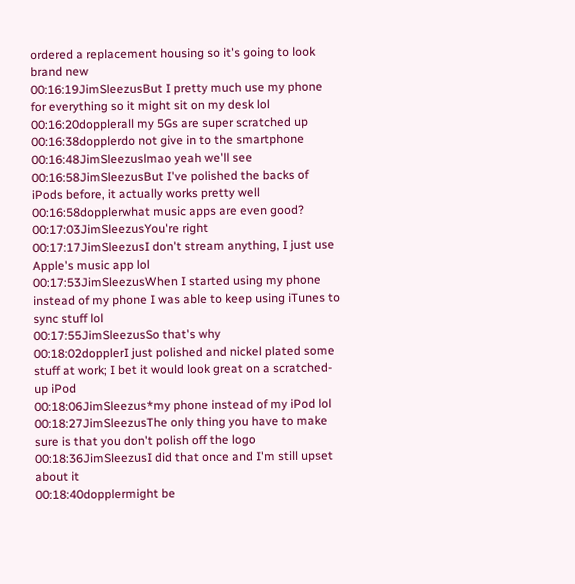ordered a replacement housing so it's going to look brand new
00:16:19JimSleezusBut I pretty much use my phone for everything so it might sit on my desk lol
00:16:20dopplerall my 5Gs are super scratched up
00:16:38dopplerdo not give in to the smartphone
00:16:48JimSleezuslmao yeah we'll see
00:16:58JimSleezusBut I've polished the backs of iPods before, it actually works pretty well
00:16:58dopplerwhat music apps are even good?
00:17:03JimSleezusYou're right
00:17:17JimSleezusI don't stream anything, I just use Apple's music app lol
00:17:53JimSleezusWhen I started using my phone instead of my phone I was able to keep using iTunes to sync stuff lol
00:17:55JimSleezusSo that's why
00:18:02dopplerI just polished and nickel plated some stuff at work; I bet it would look great on a scratched-up iPod
00:18:06JimSleezus*my phone instead of my iPod lol
00:18:27JimSleezusThe only thing you have to make sure is that you don't polish off the logo
00:18:36JimSleezusI did that once and I'm still upset about it
00:18:40dopplermight be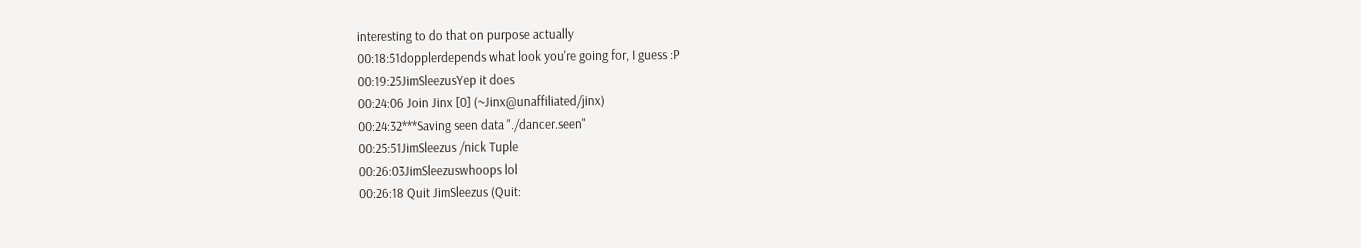interesting to do that on purpose actually
00:18:51dopplerdepends what look you're going for, I guess :P
00:19:25JimSleezusYep it does
00:24:06 Join Jinx [0] (~Jinx@unaffiliated/jinx)
00:24:32***Saving seen data "./dancer.seen"
00:25:51JimSleezus /nick Tuple
00:26:03JimSleezuswhoops lol
00:26:18 Quit JimSleezus (Quit: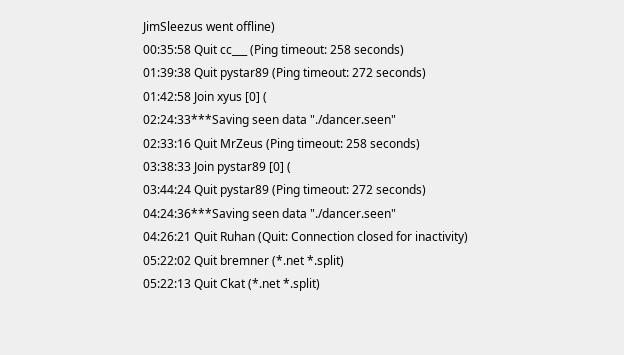JimSleezus went offline)
00:35:58 Quit cc___ (Ping timeout: 258 seconds)
01:39:38 Quit pystar89 (Ping timeout: 272 seconds)
01:42:58 Join xyus [0] (
02:24:33***Saving seen data "./dancer.seen"
02:33:16 Quit MrZeus (Ping timeout: 258 seconds)
03:38:33 Join pystar89 [0] (
03:44:24 Quit pystar89 (Ping timeout: 272 seconds)
04:24:36***Saving seen data "./dancer.seen"
04:26:21 Quit Ruhan (Quit: Connection closed for inactivity)
05:22:02 Quit bremner (*.net *.split)
05:22:13 Quit Ckat (*.net *.split)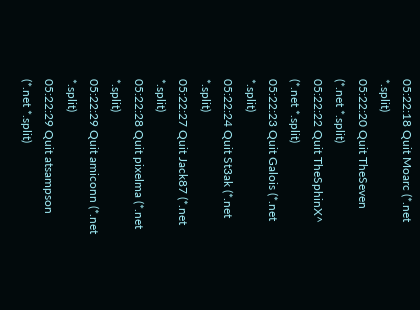05:22:18 Quit Moarc (*.net *.split)
05:22:20 Quit TheSeven (*.net *.split)
05:22:22 Quit TheSphinX^ (*.net *.split)
05:22:23 Quit Galois (*.net *.split)
05:22:24 Quit St3ak (*.net *.split)
05:22:27 Quit Jack87 (*.net *.split)
05:22:28 Quit pixelma (*.net *.split)
05:22:29 Quit amiconn (*.net *.split)
05:22:29 Quit atsampson (*.net *.split)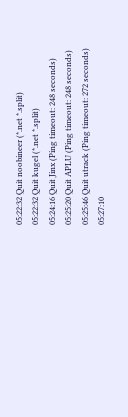05:22:32 Quit noobineer (*.net *.split)
05:22:32 Quit kugel (*.net *.split)
05:24:16 Quit Jinx (Ping timeout: 248 seconds)
05:25:20 Quit APLU (Ping timeout: 248 seconds)
05:25:46 Quit utrack (Ping timeout: 272 seconds)
05:27:10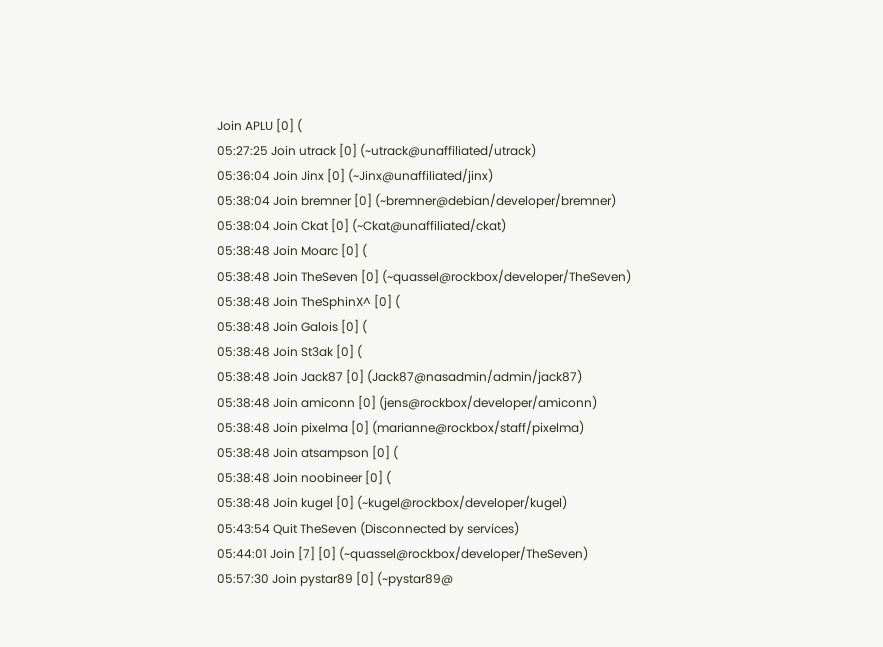Join APLU [0] (
05:27:25 Join utrack [0] (~utrack@unaffiliated/utrack)
05:36:04 Join Jinx [0] (~Jinx@unaffiliated/jinx)
05:38:04 Join bremner [0] (~bremner@debian/developer/bremner)
05:38:04 Join Ckat [0] (~Ckat@unaffiliated/ckat)
05:38:48 Join Moarc [0] (
05:38:48 Join TheSeven [0] (~quassel@rockbox/developer/TheSeven)
05:38:48 Join TheSphinX^ [0] (
05:38:48 Join Galois [0] (
05:38:48 Join St3ak [0] (
05:38:48 Join Jack87 [0] (Jack87@nasadmin/admin/jack87)
05:38:48 Join amiconn [0] (jens@rockbox/developer/amiconn)
05:38:48 Join pixelma [0] (marianne@rockbox/staff/pixelma)
05:38:48 Join atsampson [0] (
05:38:48 Join noobineer [0] (
05:38:48 Join kugel [0] (~kugel@rockbox/developer/kugel)
05:43:54 Quit TheSeven (Disconnected by services)
05:44:01 Join [7] [0] (~quassel@rockbox/developer/TheSeven)
05:57:30 Join pystar89 [0] (~pystar89@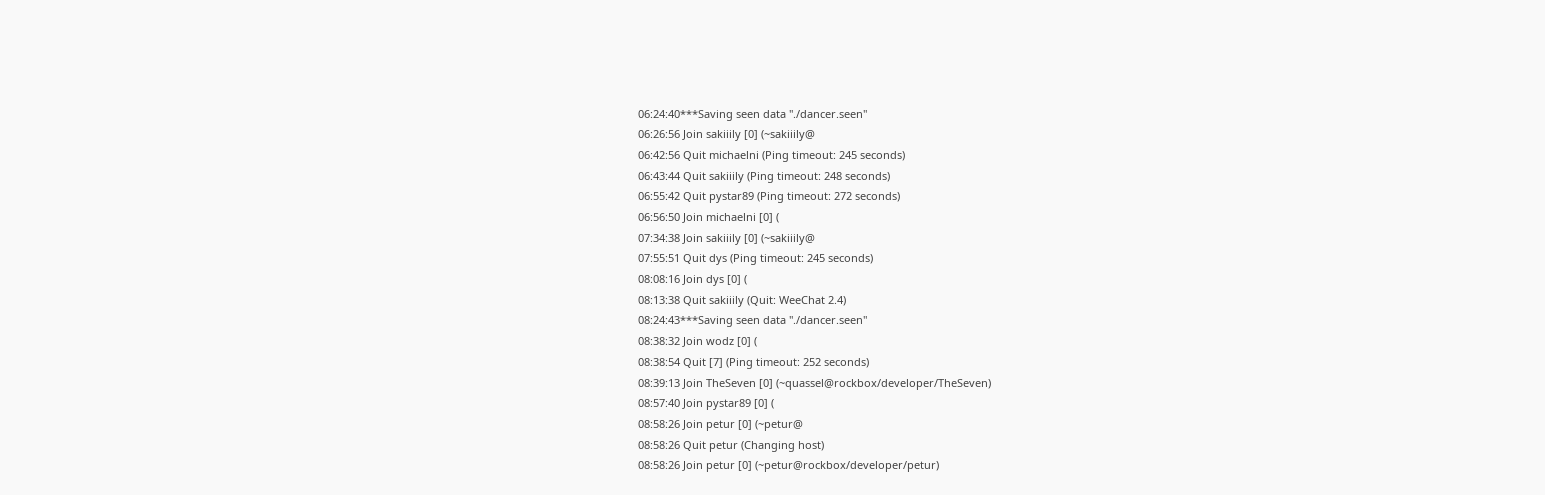06:24:40***Saving seen data "./dancer.seen"
06:26:56 Join sakiiily [0] (~sakiiily@
06:42:56 Quit michaelni (Ping timeout: 245 seconds)
06:43:44 Quit sakiiily (Ping timeout: 248 seconds)
06:55:42 Quit pystar89 (Ping timeout: 272 seconds)
06:56:50 Join michaelni [0] (
07:34:38 Join sakiiily [0] (~sakiiily@
07:55:51 Quit dys (Ping timeout: 245 seconds)
08:08:16 Join dys [0] (
08:13:38 Quit sakiiily (Quit: WeeChat 2.4)
08:24:43***Saving seen data "./dancer.seen"
08:38:32 Join wodz [0] (
08:38:54 Quit [7] (Ping timeout: 252 seconds)
08:39:13 Join TheSeven [0] (~quassel@rockbox/developer/TheSeven)
08:57:40 Join pystar89 [0] (
08:58:26 Join petur [0] (~petur@
08:58:26 Quit petur (Changing host)
08:58:26 Join petur [0] (~petur@rockbox/developer/petur)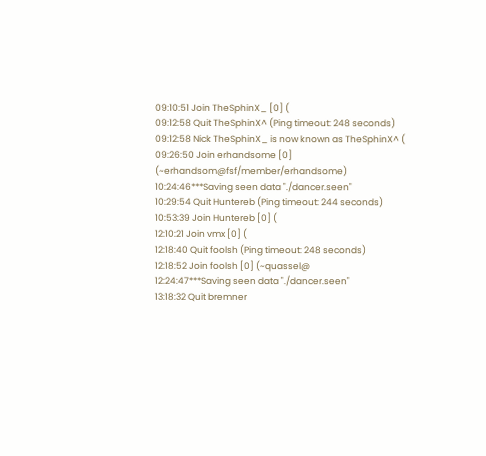09:10:51 Join TheSphinX_ [0] (
09:12:58 Quit TheSphinX^ (Ping timeout: 248 seconds)
09:12:58 Nick TheSphinX_ is now known as TheSphinX^ (
09:26:50 Join erhandsome [0] (~erhandsom@fsf/member/erhandsome)
10:24:46***Saving seen data "./dancer.seen"
10:29:54 Quit Huntereb (Ping timeout: 244 seconds)
10:53:39 Join Huntereb [0] (
12:10:21 Join vmx [0] (
12:18:40 Quit foolsh (Ping timeout: 248 seconds)
12:18:52 Join foolsh [0] (~quassel@
12:24:47***Saving seen data "./dancer.seen"
13:18:32 Quit bremner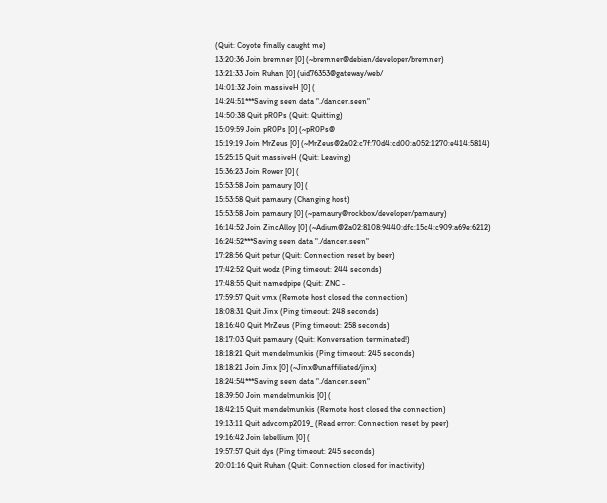(Quit: Coyote finally caught me)
13:20:36 Join bremner [0] (~bremner@debian/developer/bremner)
13:21:33 Join Ruhan [0] (uid76353@gateway/web/
14:01:32 Join massiveH [0] (
14:24:51***Saving seen data "./dancer.seen"
14:50:38 Quit pR0Ps (Quit: Quitting)
15:09:59 Join pR0Ps [0] (~pR0Ps@
15:19:19 Join MrZeus [0] (~MrZeus@2a02:c7f:70d4:cd00:a052:1270:e414:5814)
15:25:15 Quit massiveH (Quit: Leaving)
15:36:23 Join Rower [0] (
15:53:58 Join pamaury [0] (
15:53:58 Quit pamaury (Changing host)
15:53:58 Join pamaury [0] (~pamaury@rockbox/developer/pamaury)
16:14:52 Join ZincAlloy [0] (~Adium@2a02:8108:9440:dfc:15c4:c909:a69e:6212)
16:24:52***Saving seen data "./dancer.seen"
17:28:56 Quit petur (Quit: Connection reset by beer)
17:42:52 Quit wodz (Ping timeout: 244 seconds)
17:48:55 Quit namedpipe (Quit: ZNC -
17:59:57 Quit vmx (Remote host closed the connection)
18:08:31 Quit Jinx (Ping timeout: 248 seconds)
18:16:40 Quit MrZeus (Ping timeout: 258 seconds)
18:17:03 Quit pamaury (Quit: Konversation terminated!)
18:18:21 Quit mendelmunkis (Ping timeout: 245 seconds)
18:18:21 Join Jinx [0] (~Jinx@unaffiliated/jinx)
18:24:54***Saving seen data "./dancer.seen"
18:39:50 Join mendelmunkis [0] (
18:42:15 Quit mendelmunkis (Remote host closed the connection)
19:13:11 Quit advcomp2019_ (Read error: Connection reset by peer)
19:16:42 Join lebellium [0] (
19:57:57 Quit dys (Ping timeout: 245 seconds)
20:01:16 Quit Ruhan (Quit: Connection closed for inactivity)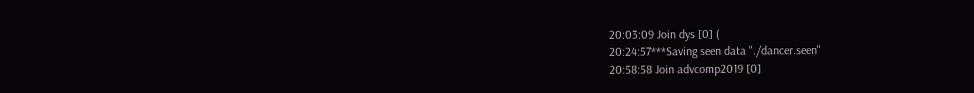20:03:09 Join dys [0] (
20:24:57***Saving seen data "./dancer.seen"
20:58:58 Join advcomp2019 [0]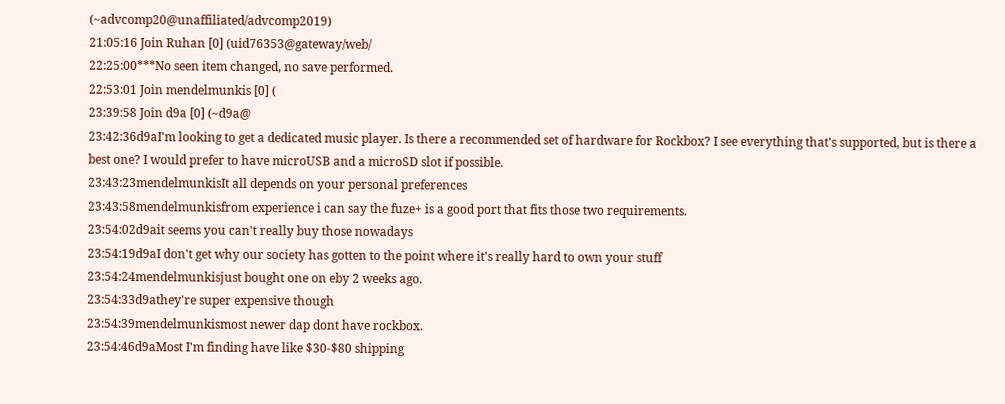(~advcomp20@unaffiliated/advcomp2019)
21:05:16 Join Ruhan [0] (uid76353@gateway/web/
22:25:00***No seen item changed, no save performed.
22:53:01 Join mendelmunkis [0] (
23:39:58 Join d9a [0] (~d9a@
23:42:36d9aI'm looking to get a dedicated music player. Is there a recommended set of hardware for Rockbox? I see everything that's supported, but is there a best one? I would prefer to have microUSB and a microSD slot if possible.
23:43:23mendelmunkisIt all depends on your personal preferences
23:43:58mendelmunkisfrom experience i can say the fuze+ is a good port that fits those two requirements.
23:54:02d9ait seems you can't really buy those nowadays
23:54:19d9aI don't get why our society has gotten to the point where it's really hard to own your stuff
23:54:24mendelmunkisjust bought one on eby 2 weeks ago.
23:54:33d9athey're super expensive though
23:54:39mendelmunkismost newer dap dont have rockbox.
23:54:46d9aMost I'm finding have like $30-$80 shipping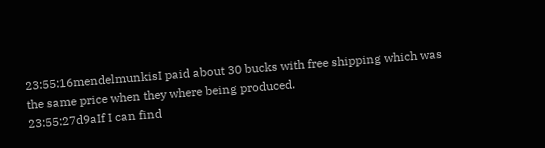23:55:16mendelmunkisI paid about 30 bucks with free shipping which was the same price when they where being produced.
23:55:27d9aIf I can find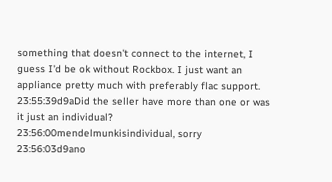something that doesn't connect to the internet, I guess I'd be ok without Rockbox. I just want an appliance pretty much with preferably flac support.
23:55:39d9aDid the seller have more than one or was it just an individual?
23:56:00mendelmunkisindividual, sorry
23:56:03d9ano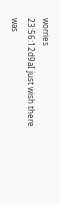worries
23:56:12d9aI just wish there was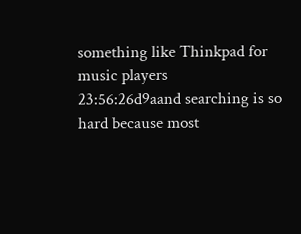something like Thinkpad for music players
23:56:26d9aand searching is so hard because most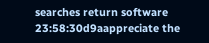searches return software
23:58:30d9aappreciate the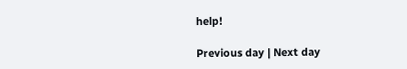help!

Previous day | Next day